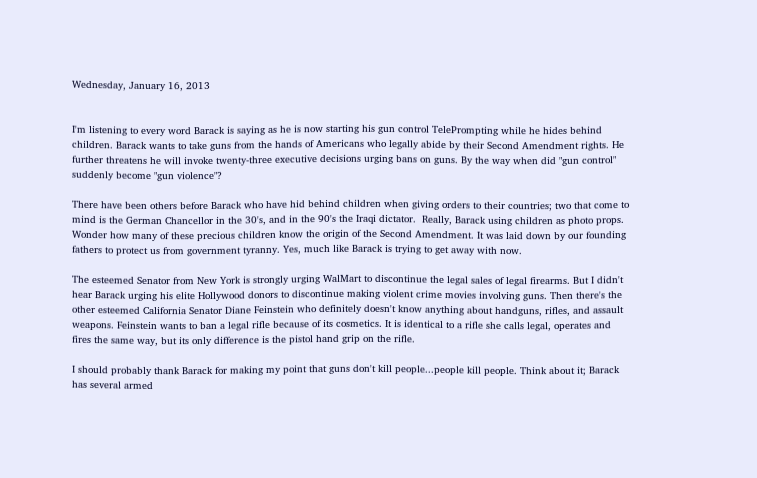Wednesday, January 16, 2013


I'm listening to every word Barack is saying as he is now starting his gun control TelePrompting while he hides behind children. Barack wants to take guns from the hands of Americans who legally abide by their Second Amendment rights. He further threatens he will invoke twenty-three executive decisions urging bans on guns. By the way when did "gun control" suddenly become "gun violence"?

There have been others before Barack who have hid behind children when giving orders to their countries; two that come to mind is the German Chancellor in the 30's, and in the 90's the Iraqi dictator.  Really, Barack using children as photo props. Wonder how many of these precious children know the origin of the Second Amendment. It was laid down by our founding fathers to protect us from government tyranny. Yes, much like Barack is trying to get away with now.

The esteemed Senator from New York is strongly urging WalMart to discontinue the legal sales of legal firearms. But I didn't hear Barack urging his elite Hollywood donors to discontinue making violent crime movies involving guns. Then there's the other esteemed California Senator Diane Feinstein who definitely doesn't know anything about handguns, rifles, and assault weapons. Feinstein wants to ban a legal rifle because of its cosmetics. It is identical to a rifle she calls legal, operates and fires the same way, but its only difference is the pistol hand grip on the rifle.

I should probably thank Barack for making my point that guns don't kill people...people kill people. Think about it; Barack has several armed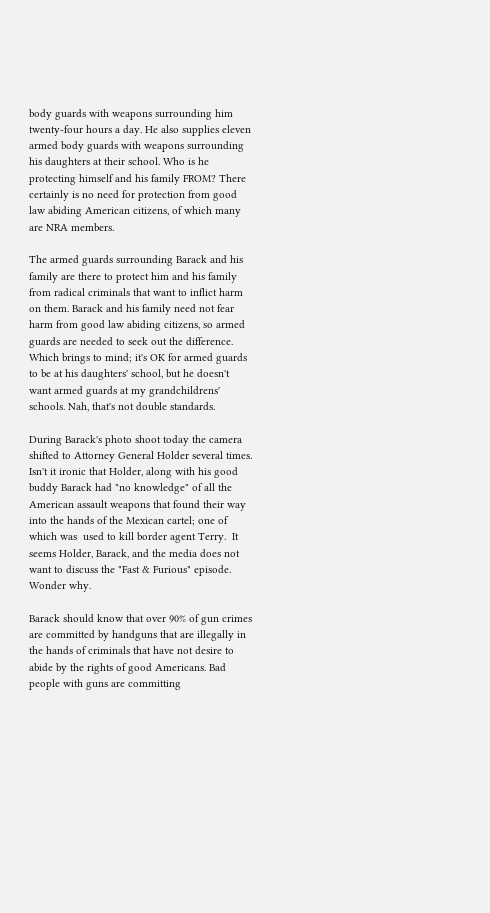body guards with weapons surrounding him twenty-four hours a day. He also supplies eleven armed body guards with weapons surrounding his daughters at their school. Who is he protecting himself and his family FROM? There certainly is no need for protection from good law abiding American citizens, of which many are NRA members.

The armed guards surrounding Barack and his family are there to protect him and his family from radical criminals that want to inflict harm on them. Barack and his family need not fear harm from good law abiding citizens, so armed guards are needed to seek out the difference. Which brings to mind; it's OK for armed guards to be at his daughters' school, but he doesn't want armed guards at my grandchildrens' schools. Nah, that's not double standards.

During Barack's photo shoot today the camera shifted to Attorney General Holder several times. Isn't it ironic that Holder, along with his good buddy Barack had "no knowledge" of all the American assault weapons that found their way into the hands of the Mexican cartel; one of which was  used to kill border agent Terry.  It seems Holder, Barack, and the media does not want to discuss the "Fast & Furious" episode. Wonder why.

Barack should know that over 90% of gun crimes are committed by handguns that are illegally in the hands of criminals that have not desire to abide by the rights of good Americans. Bad people with guns are committing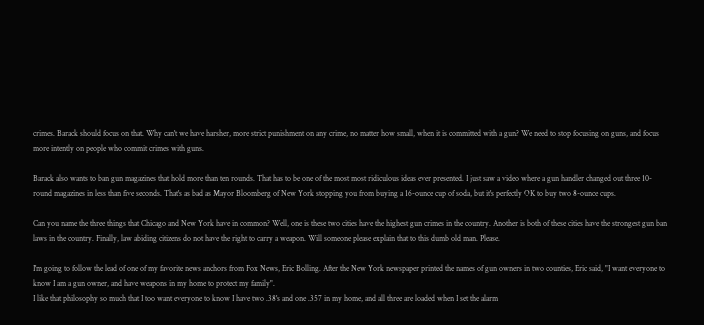crimes. Barack should focus on that. Why can't we have harsher, more strict punishment on any crime, no matter how small, when it is committed with a gun? We need to stop focusing on guns, and focus more intently on people who commit crimes with guns.

Barack also wants to ban gun magazines that hold more than ten rounds. That has to be one of the most most ridiculous ideas ever presented. I just saw a video where a gun handler changed out three 10-round magazines in less than five seconds. That's as bad as Mayor Bloomberg of New York stopping you from buying a 16-ounce cup of soda, but it's perfectly OK to buy two 8-ounce cups.

Can you name the three things that Chicago and New York have in common? Well, one is these two cities have the highest gun crimes in the country. Another is both of these cities have the strongest gun ban laws in the country. Finally, law abiding citizens do not have the right to carry a weapon. Will someone please explain that to this dumb old man. Please.

I'm going to follow the lead of one of my favorite news anchors from Fox News, Eric Bolling. After the New York newspaper printed the names of gun owners in two counties, Eric said, "I want everyone to know I am a gun owner, and have weapons in my home to protect my family".
I like that philosophy so much that I too want everyone to know I have two .38's and one .357 in my home, and all three are loaded when I set the alarm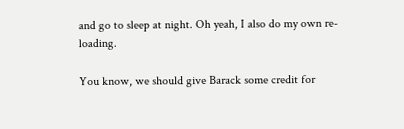and go to sleep at night. Oh yeah, I also do my own re-loading.

You know, we should give Barack some credit for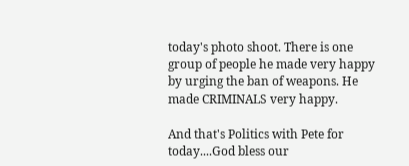today's photo shoot. There is one group of people he made very happy by urging the ban of weapons. He made CRIMINALS very happy.

And that's Politics with Pete for today....God bless our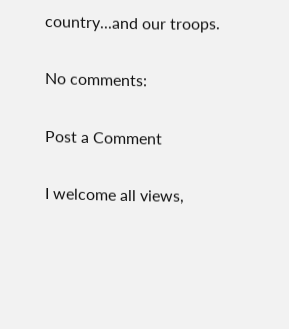country...and our troops.

No comments:

Post a Comment

I welcome all views,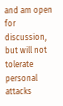and am open for discussion, but will not tolerate personal attacks